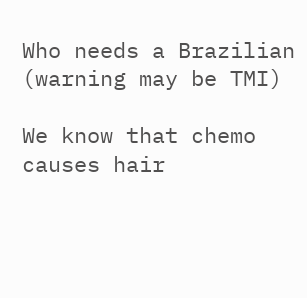Who needs a Brazilian (warning may be TMI)

We know that chemo causes hair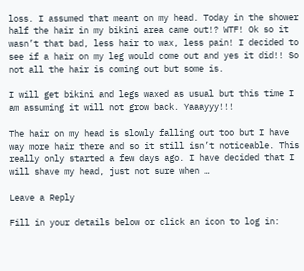loss. I assumed that meant on my head. Today in the shower half the hair in my bikini area came out!? WTF! Ok so it wasn’t that bad, less hair to wax, less pain! I decided to see if a hair on my leg would come out and yes it did!! So not all the hair is coming out but some is.

I will get bikini and legs waxed as usual but this time I am assuming it will not grow back. Yaaayyy!!!

The hair on my head is slowly falling out too but I have way more hair there and so it still isn’t noticeable. This really only started a few days ago. I have decided that I will shave my head, just not sure when …

Leave a Reply

Fill in your details below or click an icon to log in: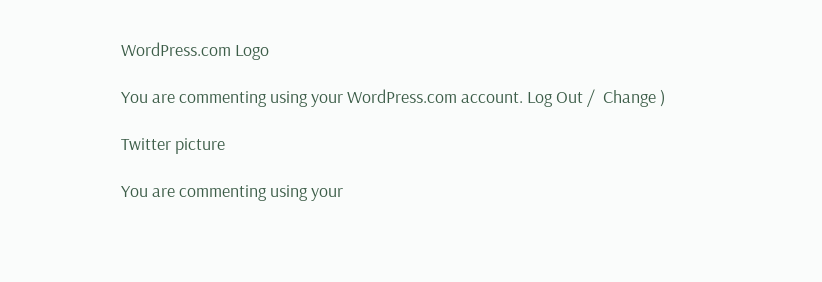WordPress.com Logo

You are commenting using your WordPress.com account. Log Out /  Change )

Twitter picture

You are commenting using your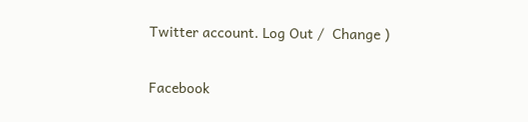Twitter account. Log Out /  Change )

Facebook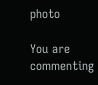photo

You are commenting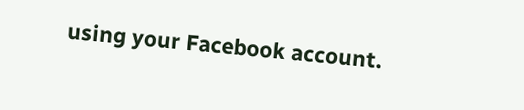using your Facebook account.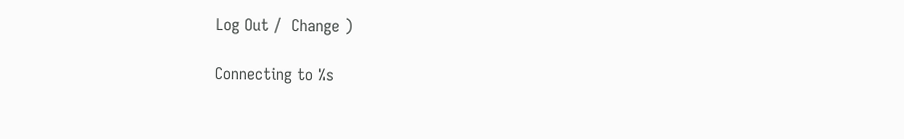Log Out /  Change )

Connecting to %s